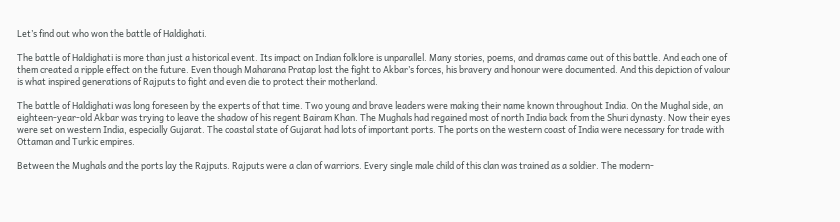Let’s find out who won the battle of Haldighati.

The battle of Haldighati is more than just a historical event. Its impact on Indian folklore is unparallel. Many stories, poems, and dramas came out of this battle. And each one of them created a ripple effect on the future. Even though Maharana Pratap lost the fight to Akbar’s forces, his bravery and honour were documented. And this depiction of valour is what inspired generations of Rajputs to fight and even die to protect their motherland.

The battle of Haldighati was long foreseen by the experts of that time. Two young and brave leaders were making their name known throughout India. On the Mughal side, an eighteen-year-old Akbar was trying to leave the shadow of his regent Bairam Khan. The Mughals had regained most of north India back from the Shuri dynasty. Now their eyes were set on western India, especially Gujarat. The coastal state of Gujarat had lots of important ports. The ports on the western coast of India were necessary for trade with Ottaman and Turkic empires.

Between the Mughals and the ports lay the Rajputs. Rajputs were a clan of warriors. Every single male child of this clan was trained as a soldier. The modern-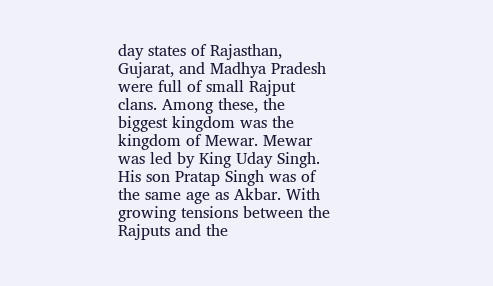day states of Rajasthan, Gujarat, and Madhya Pradesh were full of small Rajput clans. Among these, the biggest kingdom was the kingdom of Mewar. Mewar was led by King Uday Singh. His son Pratap Singh was of the same age as Akbar. With growing tensions between the Rajputs and the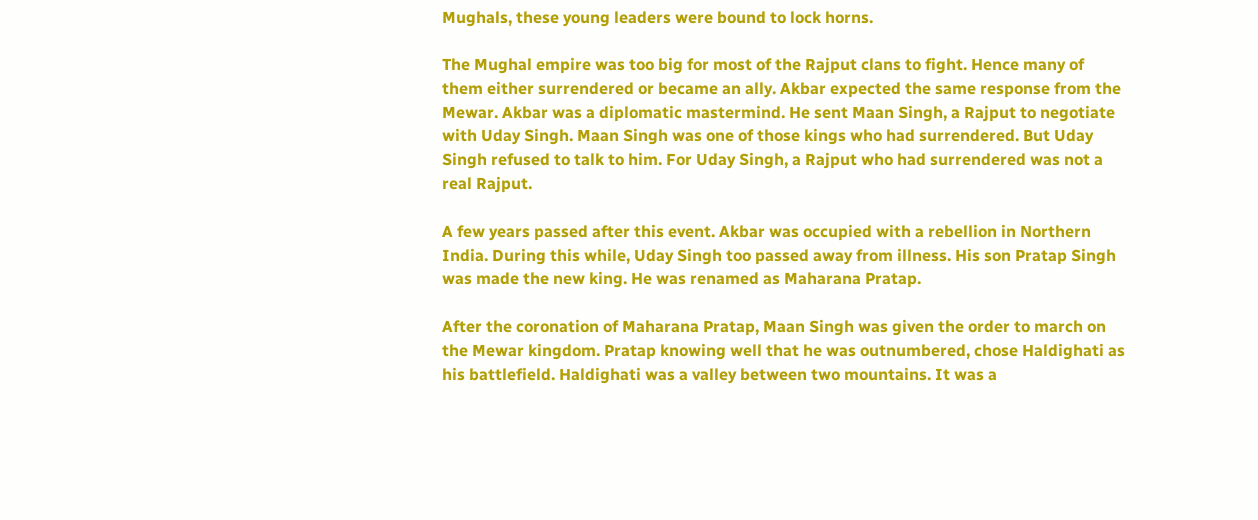Mughals, these young leaders were bound to lock horns.

The Mughal empire was too big for most of the Rajput clans to fight. Hence many of them either surrendered or became an ally. Akbar expected the same response from the Mewar. Akbar was a diplomatic mastermind. He sent Maan Singh, a Rajput to negotiate with Uday Singh. Maan Singh was one of those kings who had surrendered. But Uday Singh refused to talk to him. For Uday Singh, a Rajput who had surrendered was not a real Rajput.

A few years passed after this event. Akbar was occupied with a rebellion in Northern India. During this while, Uday Singh too passed away from illness. His son Pratap Singh was made the new king. He was renamed as Maharana Pratap.

After the coronation of Maharana Pratap, Maan Singh was given the order to march on the Mewar kingdom. Pratap knowing well that he was outnumbered, chose Haldighati as his battlefield. Haldighati was a valley between two mountains. It was a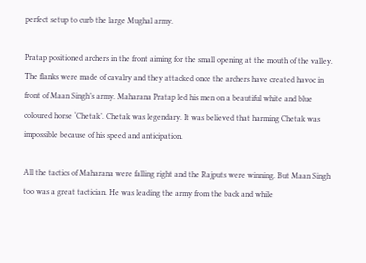perfect setup to curb the large Mughal army.

Pratap positioned archers in the front aiming for the small opening at the mouth of the valley. The flanks were made of cavalry and they attacked once the archers have created havoc in front of Maan Singh’s army. Maharana Pratap led his men on a beautiful white and blue coloured horse ‘Chetak’. Chetak was legendary. It was believed that harming Chetak was impossible because of his speed and anticipation.

All the tactics of Maharana were falling right and the Rajputs were winning. But Maan Singh too was a great tactician. He was leading the army from the back and while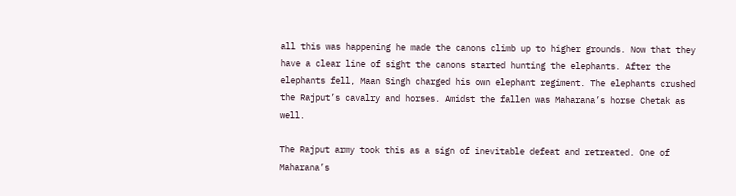all this was happening he made the canons climb up to higher grounds. Now that they have a clear line of sight the canons started hunting the elephants. After the elephants fell, Maan Singh charged his own elephant regiment. The elephants crushed the Rajput’s cavalry and horses. Amidst the fallen was Maharana’s horse Chetak as well.

The Rajput army took this as a sign of inevitable defeat and retreated. One of Maharana’s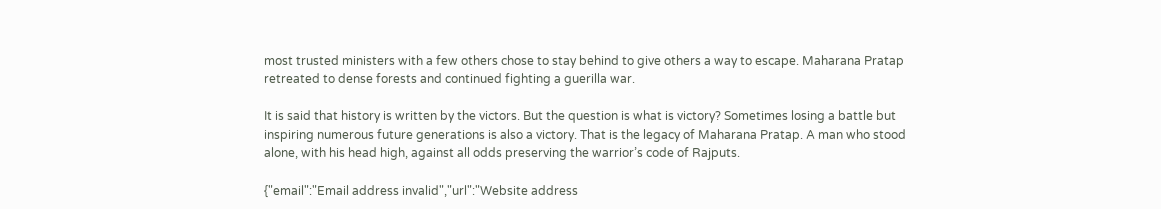most trusted ministers with a few others chose to stay behind to give others a way to escape. Maharana Pratap retreated to dense forests and continued fighting a guerilla war.

It is said that history is written by the victors. But the question is what is victory? Sometimes losing a battle but inspiring numerous future generations is also a victory. That is the legacy of Maharana Pratap. A man who stood alone, with his head high, against all odds preserving the warrior’s code of Rajputs.

{"email":"Email address invalid","url":"Website address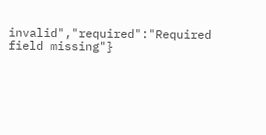invalid","required":"Required field missing"}